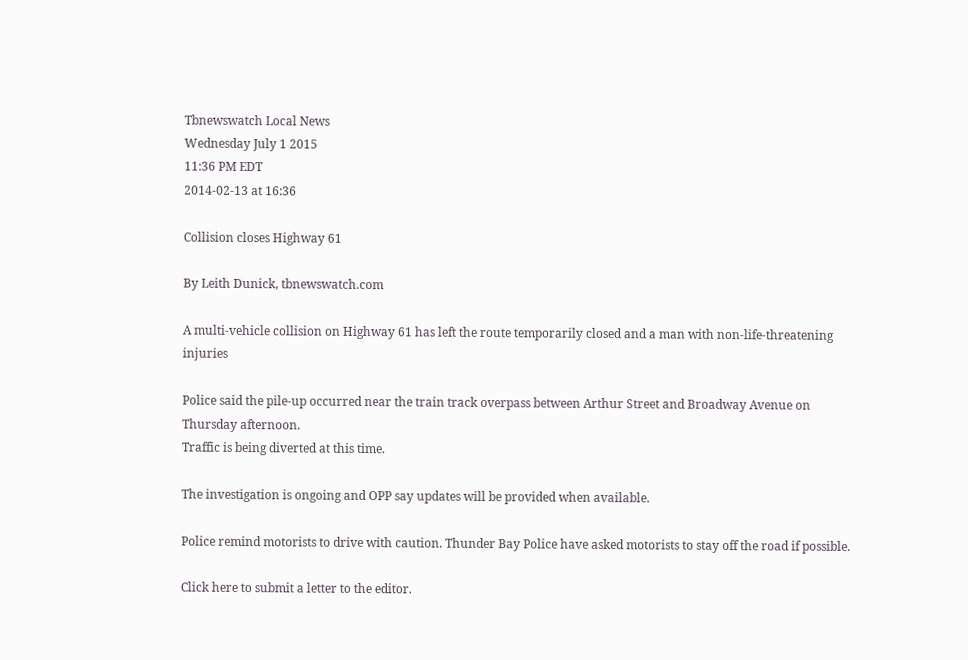Tbnewswatch Local News
Wednesday July 1 2015
11:36 PM EDT
2014-02-13 at 16:36

Collision closes Highway 61

By Leith Dunick, tbnewswatch.com

A multi-vehicle collision on Highway 61 has left the route temporarily closed and a man with non-life-threatening injuries

Police said the pile-up occurred near the train track overpass between Arthur Street and Broadway Avenue on Thursday afternoon.
Traffic is being diverted at this time.

The investigation is ongoing and OPP say updates will be provided when available.

Police remind motorists to drive with caution. Thunder Bay Police have asked motorists to stay off the road if possible.

Click here to submit a letter to the editor.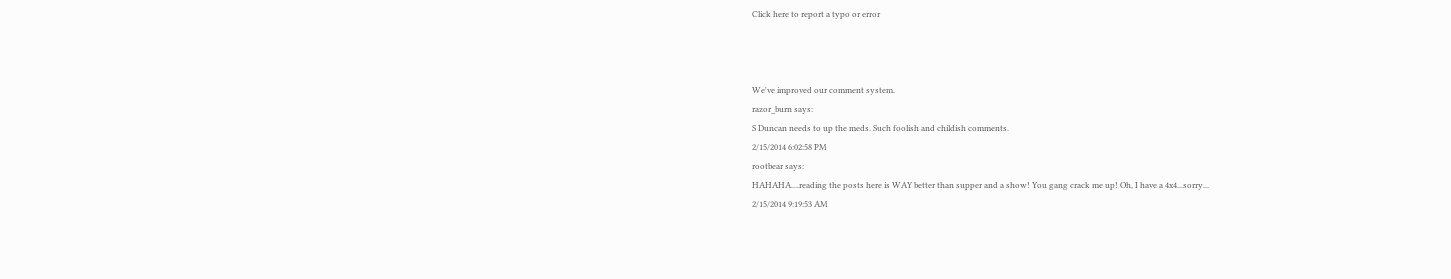Click here to report a typo or error



We've improved our comment system.
razor_burn says:
S Duncan needs to up the meds. Such foolish and childish comments.
2/15/2014 6:02:58 PM
rootbear says:
HAHAHA....reading the posts here is WAY better than supper and a show! You gang crack me up! Oh, I have a 4x4...sorry...
2/15/2014 9:19:53 AM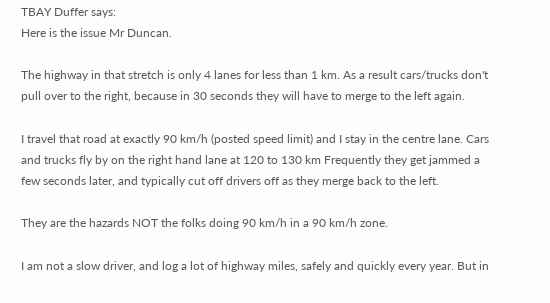TBAY Duffer says:
Here is the issue Mr Duncan.

The highway in that stretch is only 4 lanes for less than 1 km. As a result cars/trucks don't pull over to the right, because in 30 seconds they will have to merge to the left again.

I travel that road at exactly 90 km/h (posted speed limit) and I stay in the centre lane. Cars and trucks fly by on the right hand lane at 120 to 130 km Frequently they get jammed a few seconds later, and typically cut off drivers off as they merge back to the left.

They are the hazards NOT the folks doing 90 km/h in a 90 km/h zone.

I am not a slow driver, and log a lot of highway miles, safely and quickly every year. But in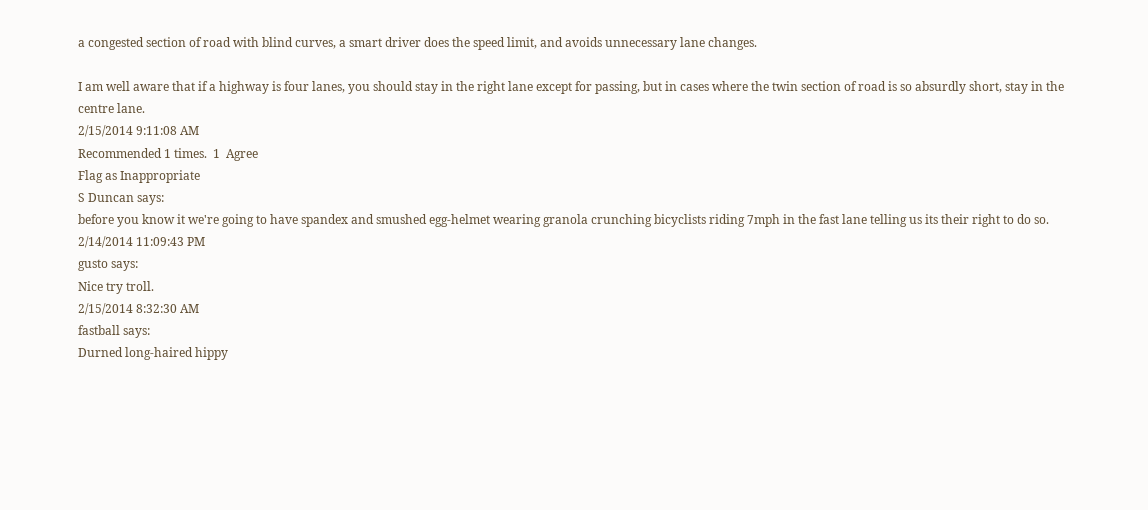a congested section of road with blind curves, a smart driver does the speed limit, and avoids unnecessary lane changes.

I am well aware that if a highway is four lanes, you should stay in the right lane except for passing, but in cases where the twin section of road is so absurdly short, stay in the centre lane.
2/15/2014 9:11:08 AM
Recommended 1 times.  1  Agree
Flag as Inappropriate
S Duncan says:
before you know it we're going to have spandex and smushed egg-helmet wearing granola crunching bicyclists riding 7mph in the fast lane telling us its their right to do so.
2/14/2014 11:09:43 PM
gusto says:
Nice try troll.
2/15/2014 8:32:30 AM
fastball says:
Durned long-haired hippy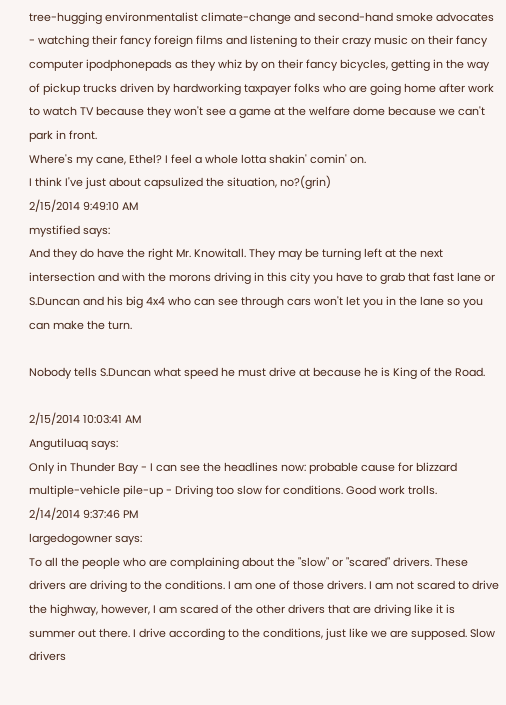tree-hugging environmentalist climate-change and second-hand smoke advocates - watching their fancy foreign films and listening to their crazy music on their fancy computer ipodphonepads as they whiz by on their fancy bicycles, getting in the way of pickup trucks driven by hardworking taxpayer folks who are going home after work to watch TV because they won't see a game at the welfare dome because we can't park in front.
Where's my cane, Ethel? I feel a whole lotta shakin' comin' on.
I think I've just about capsulized the situation, no?(grin)
2/15/2014 9:49:10 AM
mystified says:
And they do have the right Mr. Knowitall. They may be turning left at the next intersection and with the morons driving in this city you have to grab that fast lane or S.Duncan and his big 4x4 who can see through cars won't let you in the lane so you can make the turn.

Nobody tells S.Duncan what speed he must drive at because he is King of the Road.

2/15/2014 10:03:41 AM
Angutiluaq says:
Only in Thunder Bay - I can see the headlines now: probable cause for blizzard multiple-vehicle pile-up - Driving too slow for conditions. Good work trolls.
2/14/2014 9:37:46 PM
largedogowner says:
To all the people who are complaining about the "slow" or "scared" drivers. These drivers are driving to the conditions. I am one of those drivers. I am not scared to drive the highway, however, I am scared of the other drivers that are driving like it is summer out there. I drive according to the conditions, just like we are supposed. Slow drivers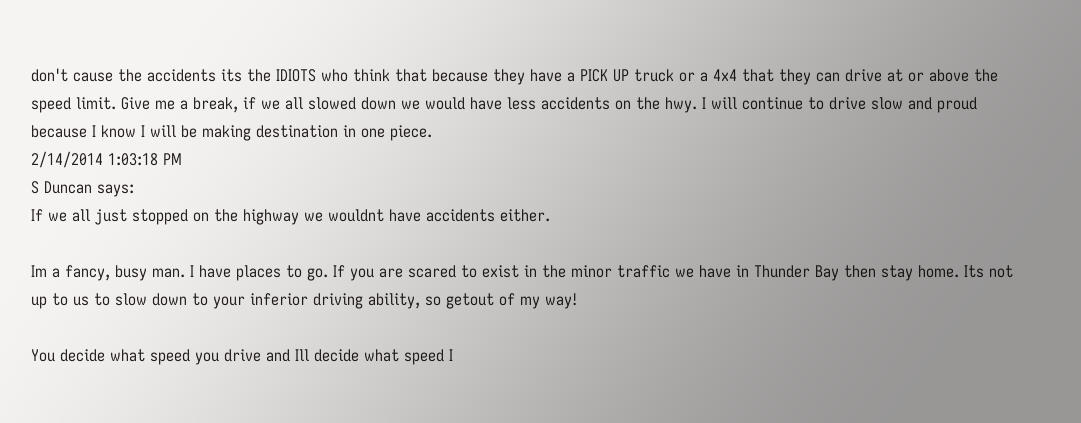don't cause the accidents its the IDIOTS who think that because they have a PICK UP truck or a 4x4 that they can drive at or above the speed limit. Give me a break, if we all slowed down we would have less accidents on the hwy. I will continue to drive slow and proud because I know I will be making destination in one piece.
2/14/2014 1:03:18 PM
S Duncan says:
If we all just stopped on the highway we wouldnt have accidents either.

Im a fancy, busy man. I have places to go. If you are scared to exist in the minor traffic we have in Thunder Bay then stay home. Its not up to us to slow down to your inferior driving ability, so getout of my way!

You decide what speed you drive and Ill decide what speed I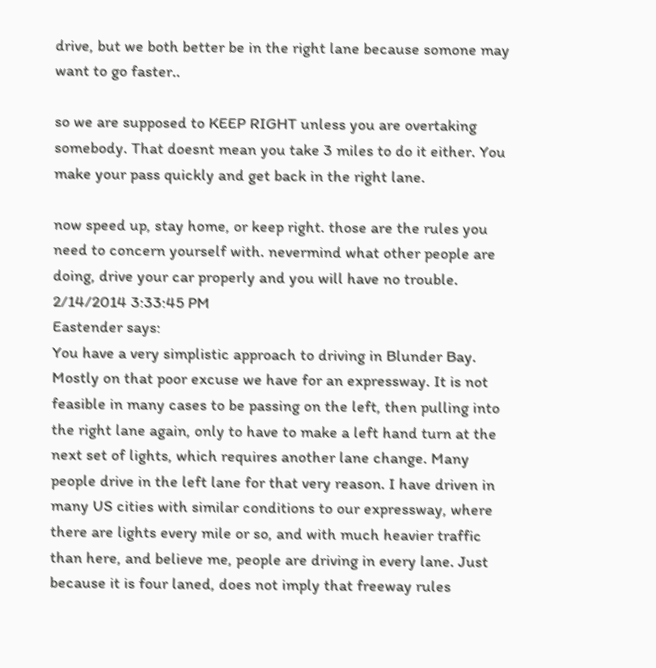drive, but we both better be in the right lane because somone may want to go faster..

so we are supposed to KEEP RIGHT unless you are overtaking somebody. That doesnt mean you take 3 miles to do it either. You make your pass quickly and get back in the right lane.

now speed up, stay home, or keep right. those are the rules you need to concern yourself with. nevermind what other people are doing, drive your car properly and you will have no trouble.
2/14/2014 3:33:45 PM
Eastender says:
You have a very simplistic approach to driving in Blunder Bay. Mostly on that poor excuse we have for an expressway. It is not feasible in many cases to be passing on the left, then pulling into the right lane again, only to have to make a left hand turn at the next set of lights, which requires another lane change. Many people drive in the left lane for that very reason. I have driven in many US cities with similar conditions to our expressway, where there are lights every mile or so, and with much heavier traffic than here, and believe me, people are driving in every lane. Just because it is four laned, does not imply that freeway rules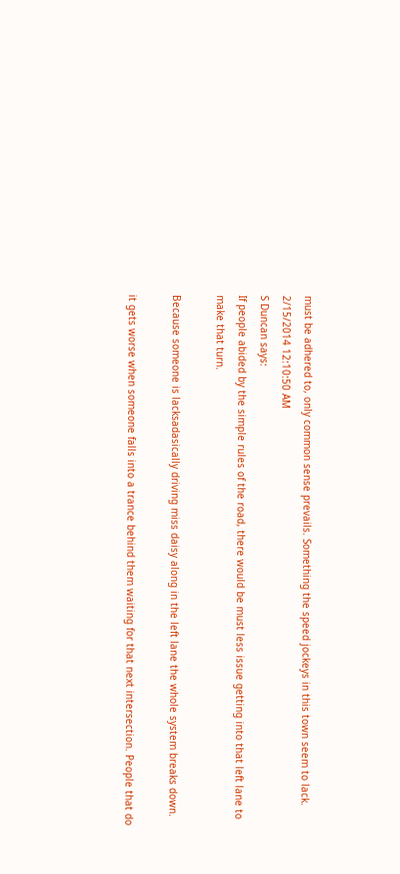must be adhered to, only common sense prevails. Something the speed jockeys in this town seem to lack.
2/15/2014 12:10:50 AM
S Duncan says:
If people abided by the simple rules of the road, there would be must less issue getting into that left lane to make that turn.

Because someone is lacksadasically driving miss daisy along in the left lane the whole system breaks down.

it gets worse when someone falls into a trance behind them waiting for that next intersection. People that do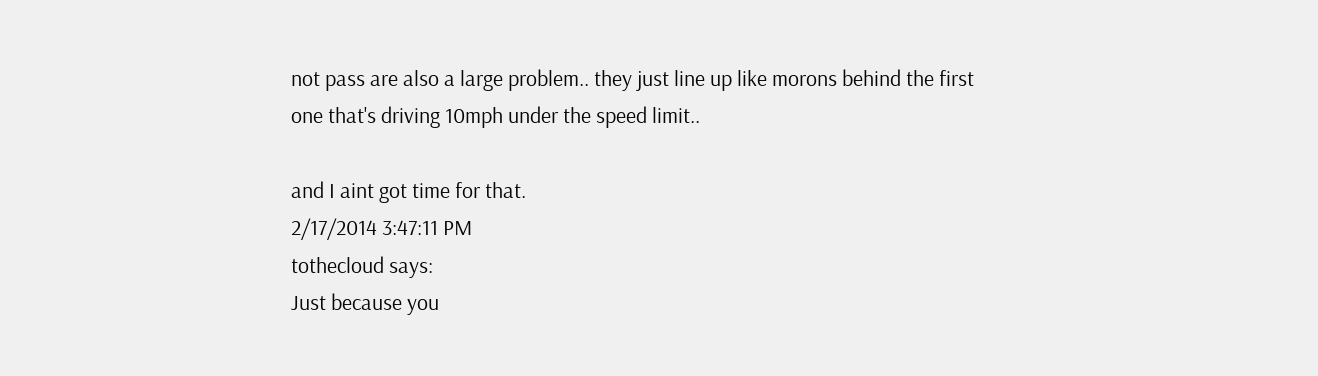not pass are also a large problem.. they just line up like morons behind the first one that's driving 10mph under the speed limit..

and I aint got time for that.
2/17/2014 3:47:11 PM
tothecloud says:
Just because you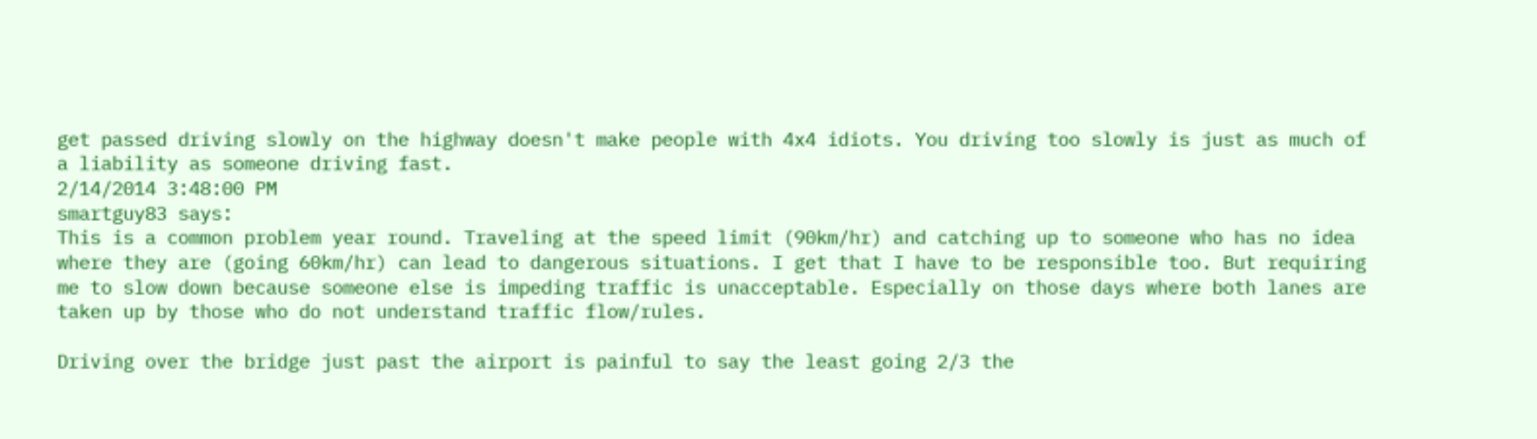get passed driving slowly on the highway doesn't make people with 4x4 idiots. You driving too slowly is just as much of a liability as someone driving fast.
2/14/2014 3:48:00 PM
smartguy83 says:
This is a common problem year round. Traveling at the speed limit (90km/hr) and catching up to someone who has no idea where they are (going 60km/hr) can lead to dangerous situations. I get that I have to be responsible too. But requiring me to slow down because someone else is impeding traffic is unacceptable. Especially on those days where both lanes are taken up by those who do not understand traffic flow/rules.

Driving over the bridge just past the airport is painful to say the least going 2/3 the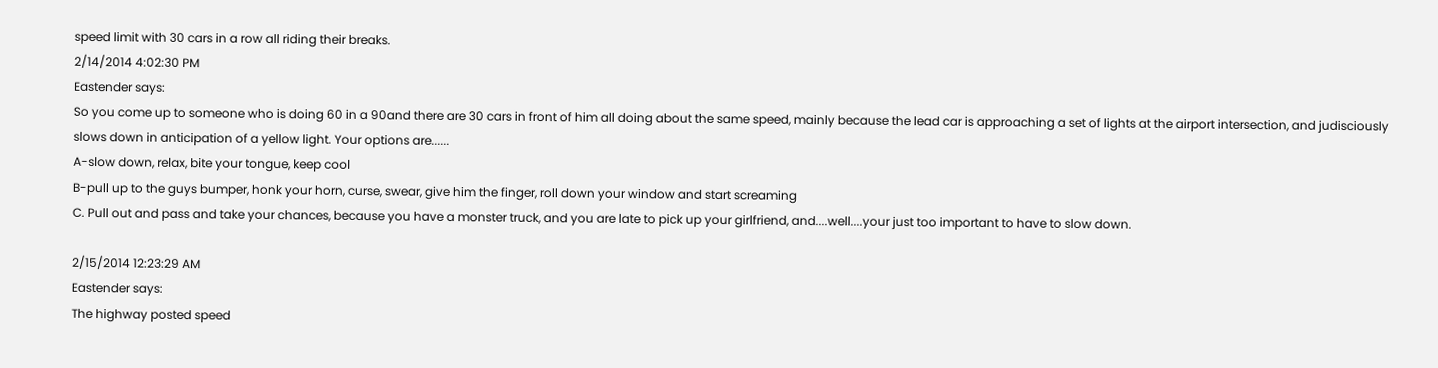speed limit with 30 cars in a row all riding their breaks.
2/14/2014 4:02:30 PM
Eastender says:
So you come up to someone who is doing 60 in a 90and there are 30 cars in front of him all doing about the same speed, mainly because the lead car is approaching a set of lights at the airport intersection, and judisciously slows down in anticipation of a yellow light. Your options are......
A-slow down, relax, bite your tongue, keep cool
B-pull up to the guys bumper, honk your horn, curse, swear, give him the finger, roll down your window and start screaming
C. Pull out and pass and take your chances, because you have a monster truck, and you are late to pick up your girlfriend, and....well....your just too important to have to slow down.

2/15/2014 12:23:29 AM
Eastender says:
The highway posted speed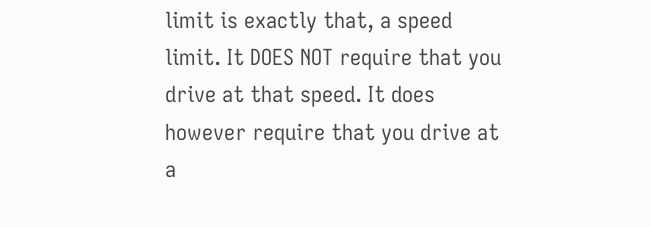limit is exactly that, a speed limit. It DOES NOT require that you drive at that speed. It does however require that you drive at a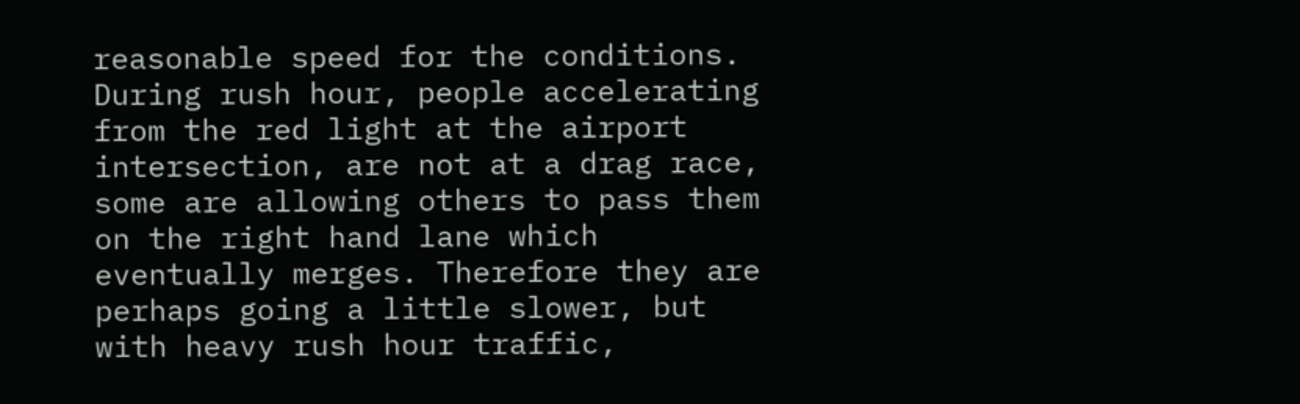reasonable speed for the conditions. During rush hour, people accelerating from the red light at the airport intersection, are not at a drag race, some are allowing others to pass them on the right hand lane which eventually merges. Therefore they are perhaps going a little slower, but with heavy rush hour traffic,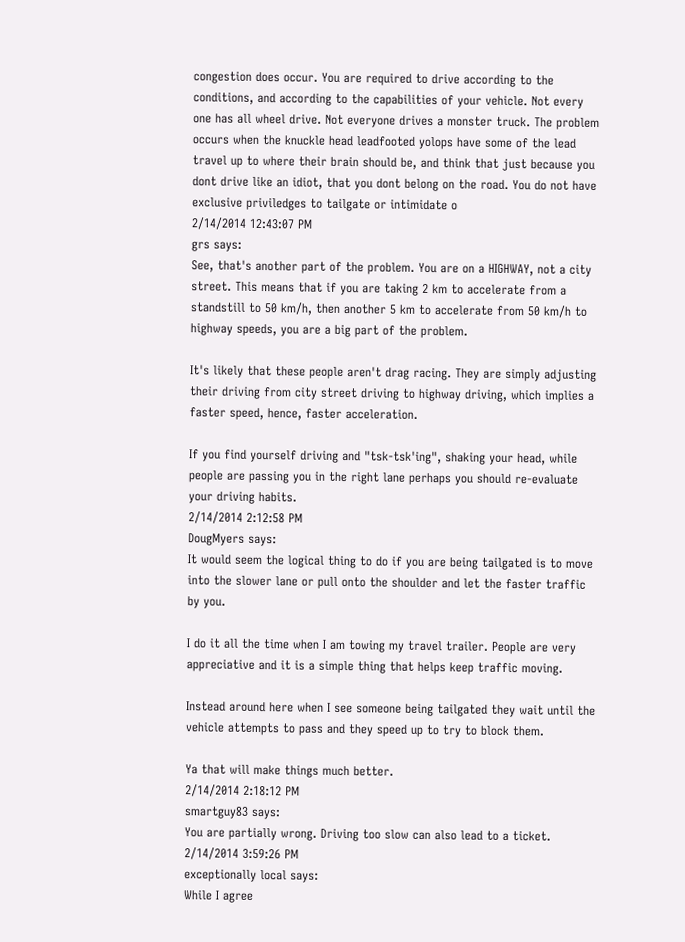congestion does occur. You are required to drive according to the conditions, and according to the capabilities of your vehicle. Not every one has all wheel drive. Not everyone drives a monster truck. The problem occurs when the knuckle head leadfooted yolops have some of the lead travel up to where their brain should be, and think that just because you dont drive like an idiot, that you dont belong on the road. You do not have exclusive priviledges to tailgate or intimidate o
2/14/2014 12:43:07 PM
grs says:
See, that's another part of the problem. You are on a HIGHWAY, not a city street. This means that if you are taking 2 km to accelerate from a standstill to 50 km/h, then another 5 km to accelerate from 50 km/h to highway speeds, you are a big part of the problem.

It's likely that these people aren't drag racing. They are simply adjusting their driving from city street driving to highway driving, which implies a faster speed, hence, faster acceleration.

If you find yourself driving and "tsk-tsk'ing", shaking your head, while people are passing you in the right lane perhaps you should re-evaluate your driving habits.
2/14/2014 2:12:58 PM
DougMyers says:
It would seem the logical thing to do if you are being tailgated is to move into the slower lane or pull onto the shoulder and let the faster traffic by you.

I do it all the time when I am towing my travel trailer. People are very appreciative and it is a simple thing that helps keep traffic moving.

Instead around here when I see someone being tailgated they wait until the vehicle attempts to pass and they speed up to try to block them.

Ya that will make things much better.
2/14/2014 2:18:12 PM
smartguy83 says:
You are partially wrong. Driving too slow can also lead to a ticket.
2/14/2014 3:59:26 PM
exceptionally local says:
While I agree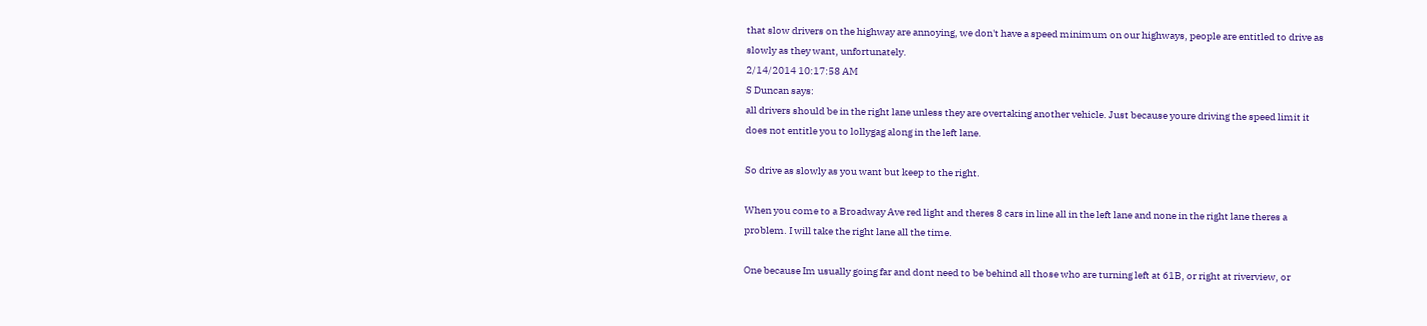that slow drivers on the highway are annoying, we don't have a speed minimum on our highways, people are entitled to drive as slowly as they want, unfortunately.
2/14/2014 10:17:58 AM
S Duncan says:
all drivers should be in the right lane unless they are overtaking another vehicle. Just because youre driving the speed limit it does not entitle you to lollygag along in the left lane.

So drive as slowly as you want but keep to the right.

When you come to a Broadway Ave red light and theres 8 cars in line all in the left lane and none in the right lane theres a problem. I will take the right lane all the time.

One because Im usually going far and dont need to be behind all those who are turning left at 61B, or right at riverview, or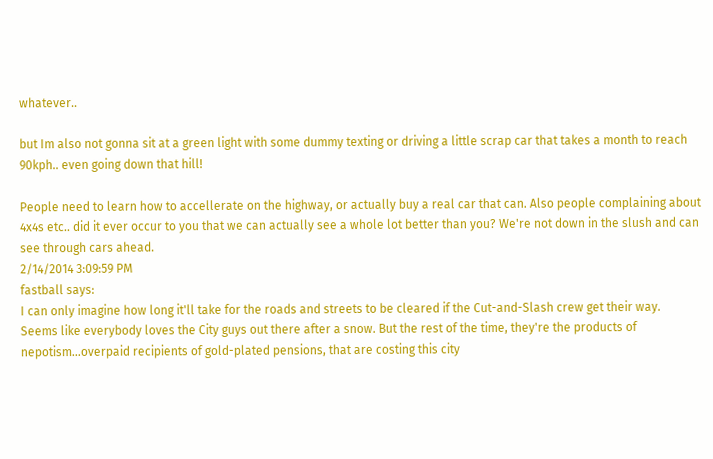whatever..

but Im also not gonna sit at a green light with some dummy texting or driving a little scrap car that takes a month to reach 90kph.. even going down that hill!

People need to learn how to accellerate on the highway, or actually buy a real car that can. Also people complaining about 4x4s etc.. did it ever occur to you that we can actually see a whole lot better than you? We're not down in the slush and can see through cars ahead.
2/14/2014 3:09:59 PM
fastball says:
I can only imagine how long it'll take for the roads and streets to be cleared if the Cut-and-Slash crew get their way.
Seems like everybody loves the City guys out there after a snow. But the rest of the time, they're the products of nepotism...overpaid recipients of gold-plated pensions, that are costing this city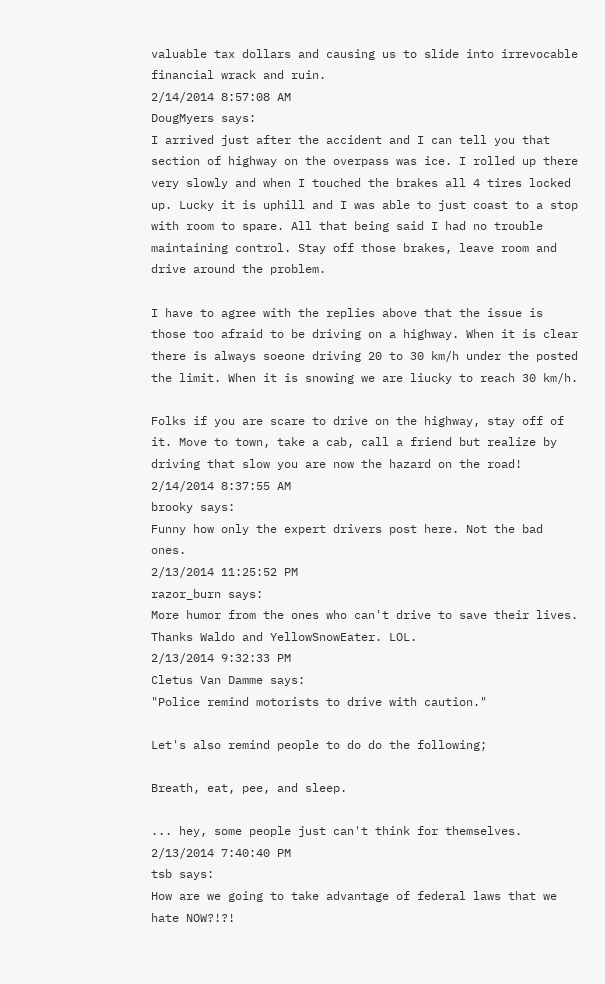valuable tax dollars and causing us to slide into irrevocable financial wrack and ruin.
2/14/2014 8:57:08 AM
DougMyers says:
I arrived just after the accident and I can tell you that section of highway on the overpass was ice. I rolled up there very slowly and when I touched the brakes all 4 tires locked up. Lucky it is uphill and I was able to just coast to a stop with room to spare. All that being said I had no trouble maintaining control. Stay off those brakes, leave room and drive around the problem.

I have to agree with the replies above that the issue is those too afraid to be driving on a highway. When it is clear there is always soeone driving 20 to 30 km/h under the posted the limit. When it is snowing we are liucky to reach 30 km/h.

Folks if you are scare to drive on the highway, stay off of it. Move to town, take a cab, call a friend but realize by driving that slow you are now the hazard on the road!
2/14/2014 8:37:55 AM
brooky says:
Funny how only the expert drivers post here. Not the bad ones.
2/13/2014 11:25:52 PM
razor_burn says:
More humor from the ones who can't drive to save their lives. Thanks Waldo and YellowSnowEater. LOL.
2/13/2014 9:32:33 PM
Cletus Van Damme says:
"Police remind motorists to drive with caution."

Let's also remind people to do do the following;

Breath, eat, pee, and sleep.

... hey, some people just can't think for themselves.
2/13/2014 7:40:40 PM
tsb says:
How are we going to take advantage of federal laws that we hate NOW?!?!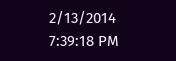2/13/2014 7:39:18 PM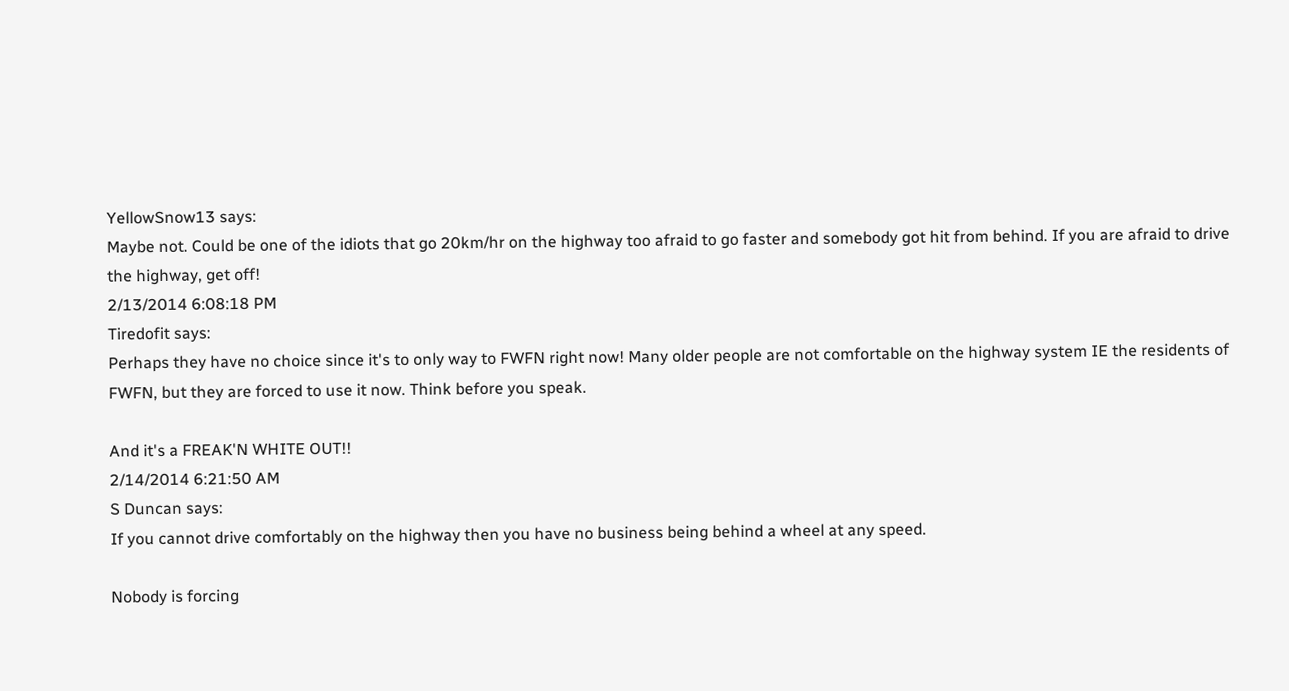YellowSnow13 says:
Maybe not. Could be one of the idiots that go 20km/hr on the highway too afraid to go faster and somebody got hit from behind. If you are afraid to drive the highway, get off!
2/13/2014 6:08:18 PM
Tiredofit says:
Perhaps they have no choice since it's to only way to FWFN right now! Many older people are not comfortable on the highway system IE the residents of FWFN, but they are forced to use it now. Think before you speak.

And it's a FREAK'N WHITE OUT!!
2/14/2014 6:21:50 AM
S Duncan says:
If you cannot drive comfortably on the highway then you have no business being behind a wheel at any speed.

Nobody is forcing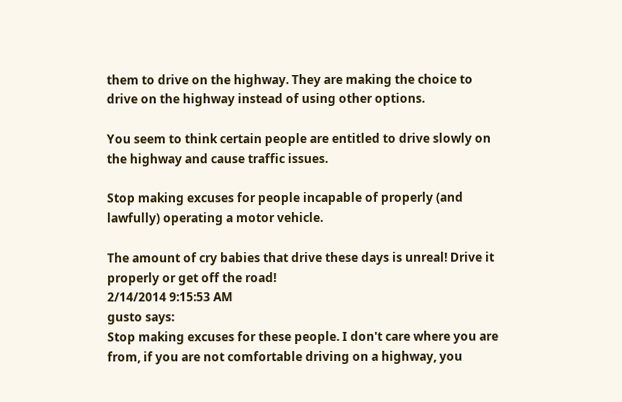them to drive on the highway. They are making the choice to drive on the highway instead of using other options.

You seem to think certain people are entitled to drive slowly on the highway and cause traffic issues.

Stop making excuses for people incapable of properly (and lawfully) operating a motor vehicle.

The amount of cry babies that drive these days is unreal! Drive it properly or get off the road!
2/14/2014 9:15:53 AM
gusto says:
Stop making excuses for these people. I don't care where you are from, if you are not comfortable driving on a highway, you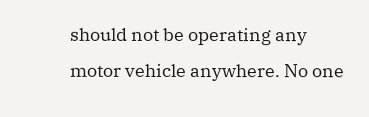should not be operating any motor vehicle anywhere. No one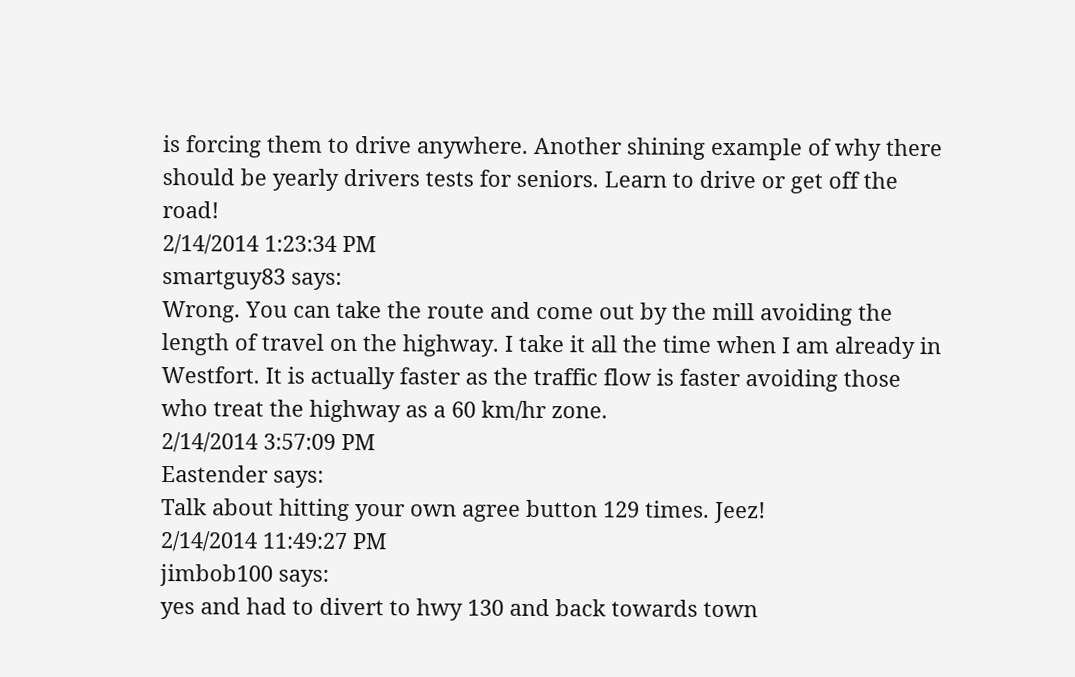is forcing them to drive anywhere. Another shining example of why there should be yearly drivers tests for seniors. Learn to drive or get off the road!
2/14/2014 1:23:34 PM
smartguy83 says:
Wrong. You can take the route and come out by the mill avoiding the length of travel on the highway. I take it all the time when I am already in Westfort. It is actually faster as the traffic flow is faster avoiding those who treat the highway as a 60 km/hr zone.
2/14/2014 3:57:09 PM
Eastender says:
Talk about hitting your own agree button 129 times. Jeez!
2/14/2014 11:49:27 PM
jimbob100 says:
yes and had to divert to hwy 130 and back towards town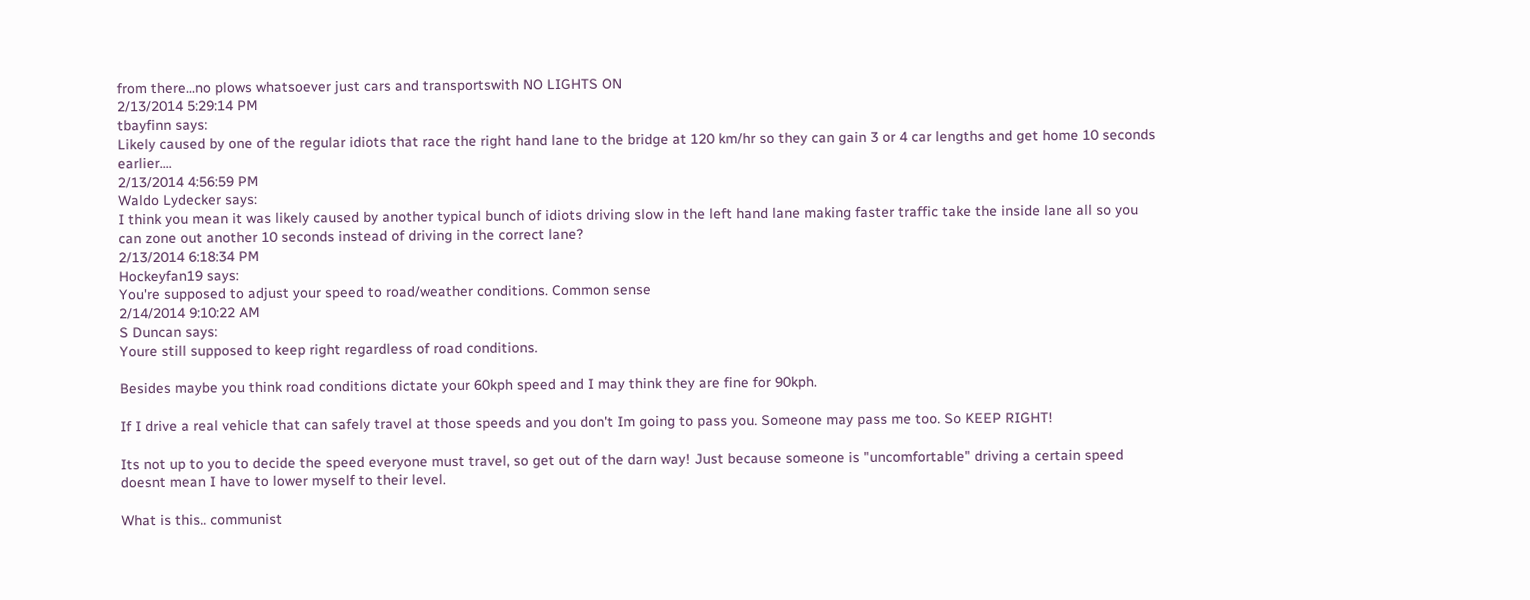from there...no plows whatsoever just cars and transportswith NO LIGHTS ON
2/13/2014 5:29:14 PM
tbayfinn says:
Likely caused by one of the regular idiots that race the right hand lane to the bridge at 120 km/hr so they can gain 3 or 4 car lengths and get home 10 seconds earlier....
2/13/2014 4:56:59 PM
Waldo Lydecker says:
I think you mean it was likely caused by another typical bunch of idiots driving slow in the left hand lane making faster traffic take the inside lane all so you can zone out another 10 seconds instead of driving in the correct lane?
2/13/2014 6:18:34 PM
Hockeyfan19 says:
You're supposed to adjust your speed to road/weather conditions. Common sense
2/14/2014 9:10:22 AM
S Duncan says:
Youre still supposed to keep right regardless of road conditions.

Besides maybe you think road conditions dictate your 60kph speed and I may think they are fine for 90kph.

If I drive a real vehicle that can safely travel at those speeds and you don't Im going to pass you. Someone may pass me too. So KEEP RIGHT!

Its not up to you to decide the speed everyone must travel, so get out of the darn way! Just because someone is "uncomfortable" driving a certain speed doesnt mean I have to lower myself to their level.

What is this.. communist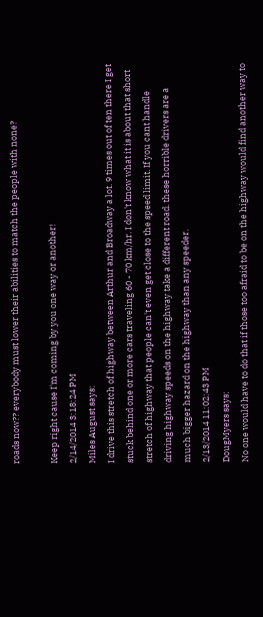roads now?? everybody must lower their abilities to match the people with none?

Keep right cause I'm coming by you one way or another!
2/14/2014 3:18:24 PM
Miles August says:
I drive this stretch of highway between Arthur and Broadway a lot. 9 times out of ten there I get stuck behind one or more cars traveling 60 - 70 km/hr. I don't know what it is about that short stretch of highway that people can't even get close to the speed limit. If you cant handle driving highway speeds on the highway take a different road. these horrible drivers are a much bigger hazard on the highway than any speeder.
2/13/2014 11:02:43 PM
DougMyers says:
No one would have to do that if those too afraid to be on the highway would find another way to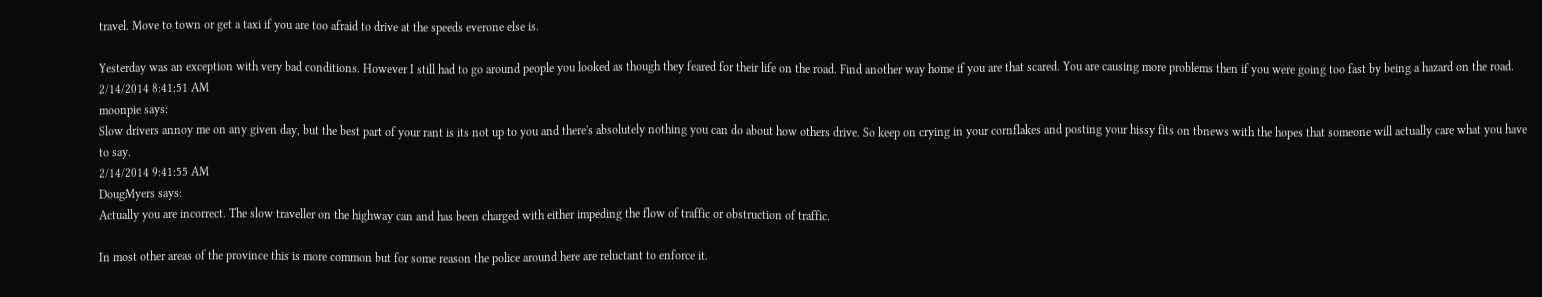travel. Move to town or get a taxi if you are too afraid to drive at the speeds everone else is.

Yesterday was an exception with very bad conditions. However I still had to go around people you looked as though they feared for their life on the road. Find another way home if you are that scared. You are causing more problems then if you were going too fast by being a hazard on the road.
2/14/2014 8:41:51 AM
moonpie says:
Slow drivers annoy me on any given day, but the best part of your rant is its not up to you and there's absolutely nothing you can do about how others drive. So keep on crying in your cornflakes and posting your hissy fits on tbnews with the hopes that someone will actually care what you have to say.
2/14/2014 9:41:55 AM
DougMyers says:
Actually you are incorrect. The slow traveller on the highway can and has been charged with either impeding the flow of traffic or obstruction of traffic.

In most other areas of the province this is more common but for some reason the police around here are reluctant to enforce it.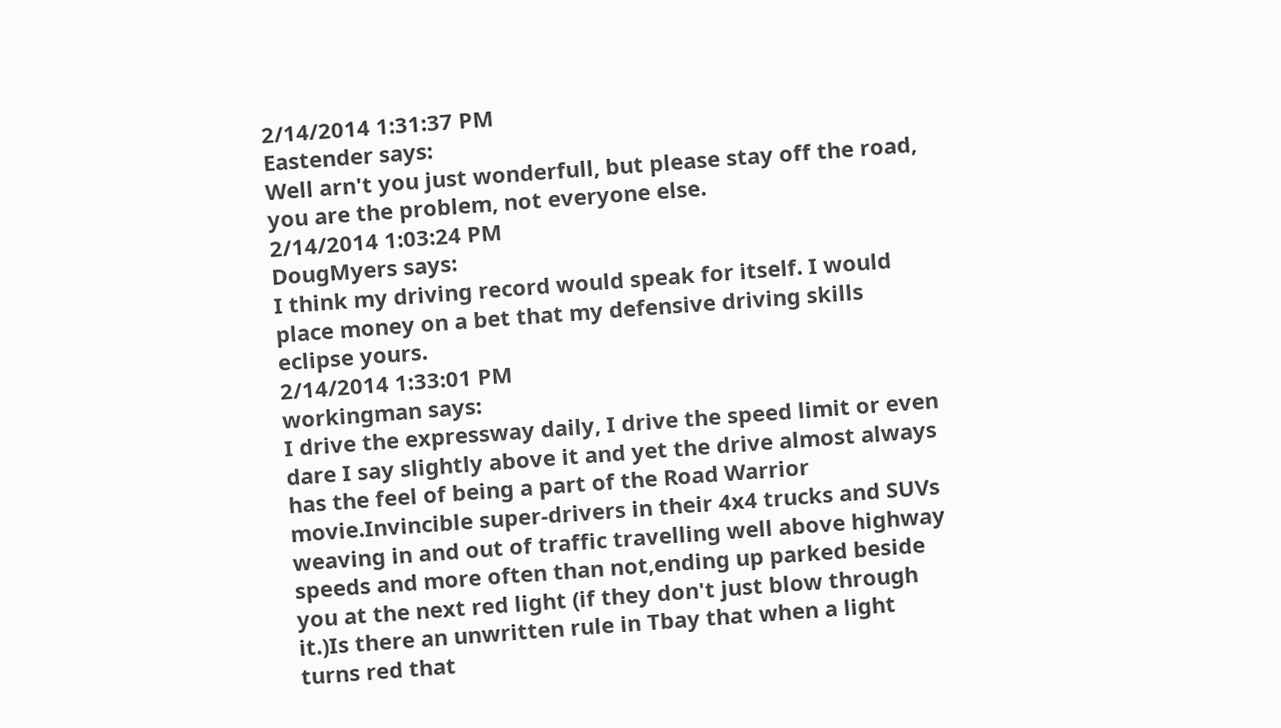2/14/2014 1:31:37 PM
Eastender says:
Well arn't you just wonderfull, but please stay off the road, you are the problem, not everyone else.
2/14/2014 1:03:24 PM
DougMyers says:
I think my driving record would speak for itself. I would place money on a bet that my defensive driving skills eclipse yours.
2/14/2014 1:33:01 PM
workingman says:
I drive the expressway daily, I drive the speed limit or even dare I say slightly above it and yet the drive almost always has the feel of being a part of the Road Warrior movie.Invincible super-drivers in their 4x4 trucks and SUVs weaving in and out of traffic travelling well above highway speeds and more often than not,ending up parked beside you at the next red light (if they don't just blow through it.)Is there an unwritten rule in Tbay that when a light turns red that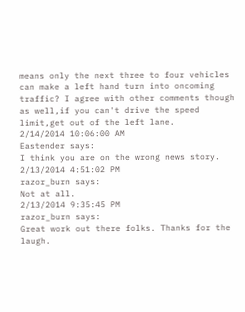means only the next three to four vehicles can make a left hand turn into oncoming traffic? I agree with other comments though as well,if you can't drive the speed limit,get out of the left lane.
2/14/2014 10:06:00 AM
Eastender says:
I think you are on the wrong news story.
2/13/2014 4:51:02 PM
razor_burn says:
Not at all.
2/13/2014 9:35:45 PM
razor_burn says:
Great work out there folks. Thanks for the laugh.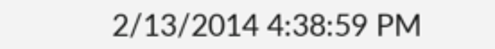2/13/2014 4:38:59 PM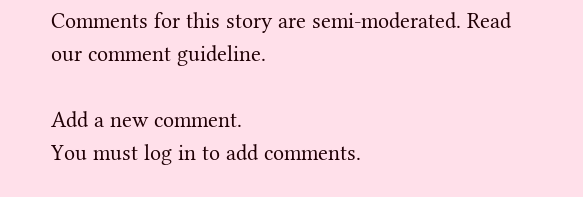Comments for this story are semi-moderated. Read our comment guideline.

Add a new comment.
You must log in to add comments.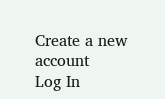Create a new account
Log In